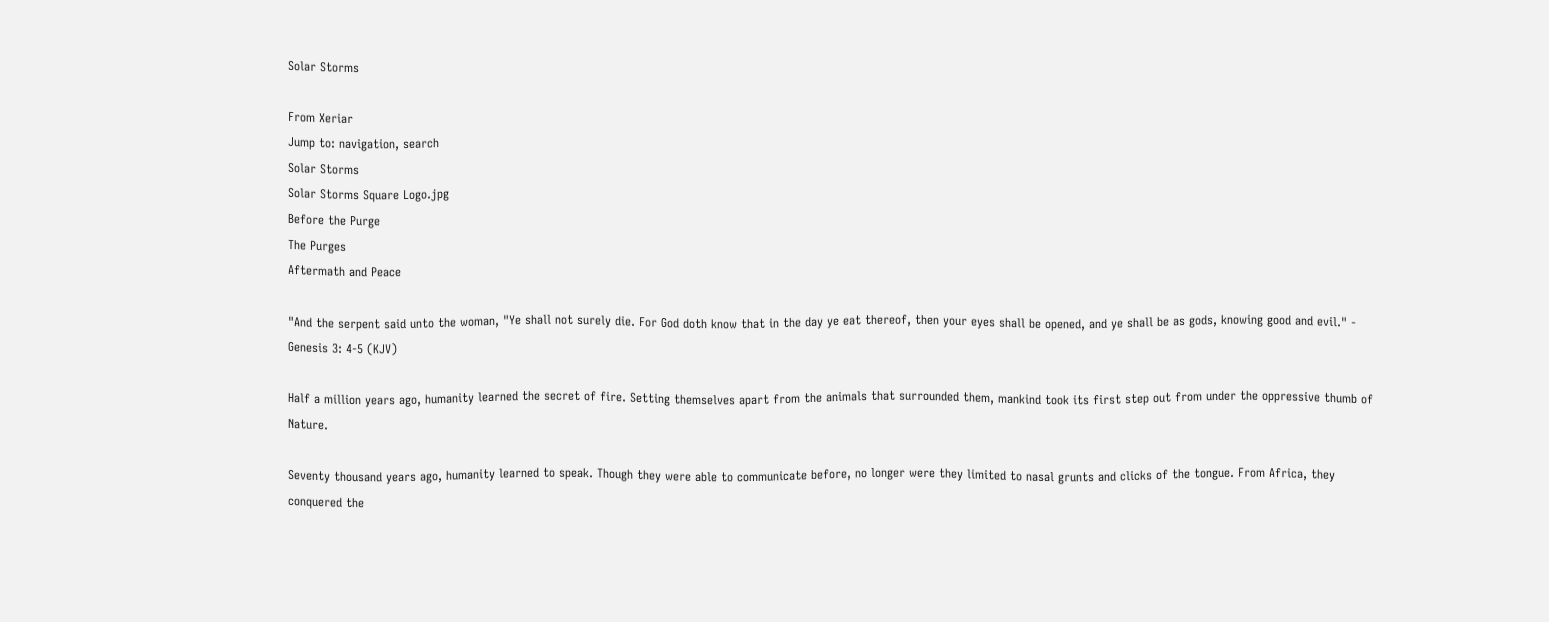Solar Storms

From Xeriar
Jump to: navigation, search
Solar Storms
Solar Storms Square Logo.jpg
Before the Purge
The Purges
Aftermath and Peace

"And the serpent said unto the woman, "Ye shall not surely die. For God doth know that in the day ye eat thereof, then your eyes shall be opened, and ye shall be as gods, knowing good and evil." - Genesis 3: 4-5 (KJV)

Half a million years ago, humanity learned the secret of fire. Setting themselves apart from the animals that surrounded them, mankind took its first step out from under the oppressive thumb of Nature.

Seventy thousand years ago, humanity learned to speak. Though they were able to communicate before, no longer were they limited to nasal grunts and clicks of the tongue. From Africa, they conquered the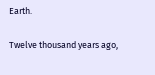Earth.

Twelve thousand years ago,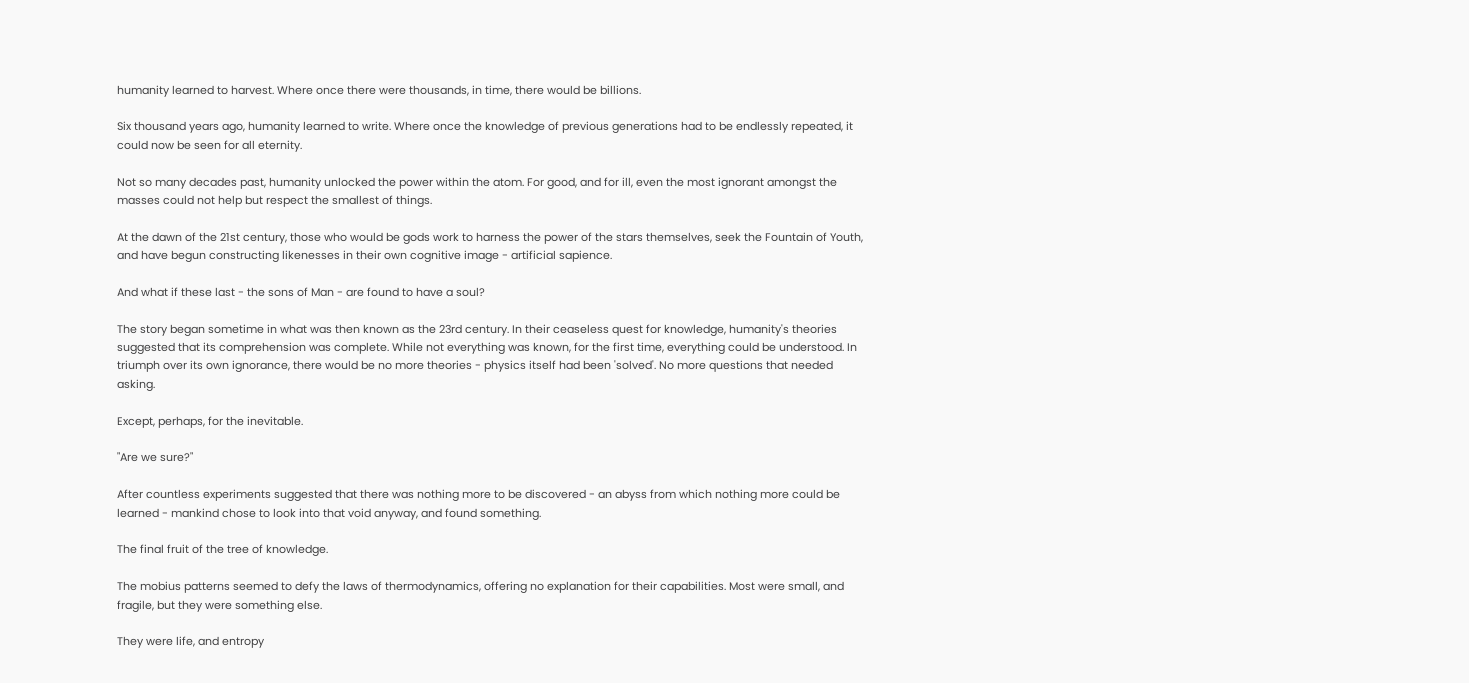humanity learned to harvest. Where once there were thousands, in time, there would be billions.

Six thousand years ago, humanity learned to write. Where once the knowledge of previous generations had to be endlessly repeated, it could now be seen for all eternity.

Not so many decades past, humanity unlocked the power within the atom. For good, and for ill, even the most ignorant amongst the masses could not help but respect the smallest of things.

At the dawn of the 21st century, those who would be gods work to harness the power of the stars themselves, seek the Fountain of Youth, and have begun constructing likenesses in their own cognitive image - artificial sapience.

And what if these last - the sons of Man - are found to have a soul?

The story began sometime in what was then known as the 23rd century. In their ceaseless quest for knowledge, humanity's theories suggested that its comprehension was complete. While not everything was known, for the first time, everything could be understood. In triumph over its own ignorance, there would be no more theories - physics itself had been 'solved'. No more questions that needed asking.

Except, perhaps, for the inevitable.

"Are we sure?"

After countless experiments suggested that there was nothing more to be discovered - an abyss from which nothing more could be learned - mankind chose to look into that void anyway, and found something.

The final fruit of the tree of knowledge.

The mobius patterns seemed to defy the laws of thermodynamics, offering no explanation for their capabilities. Most were small, and fragile, but they were something else.

They were life, and entropy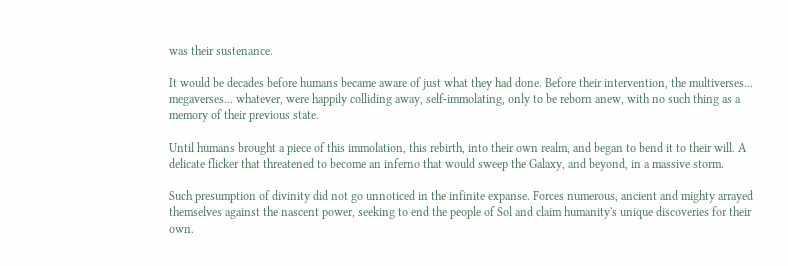was their sustenance.

It would be decades before humans became aware of just what they had done. Before their intervention, the multiverses... megaverses... whatever, were happily colliding away, self-immolating, only to be reborn anew, with no such thing as a memory of their previous state.

Until humans brought a piece of this immolation, this rebirth, into their own realm, and began to bend it to their will. A delicate flicker that threatened to become an inferno that would sweep the Galaxy, and beyond, in a massive storm.

Such presumption of divinity did not go unnoticed in the infinite expanse. Forces numerous, ancient and mighty arrayed themselves against the nascent power, seeking to end the people of Sol and claim humanity's unique discoveries for their own.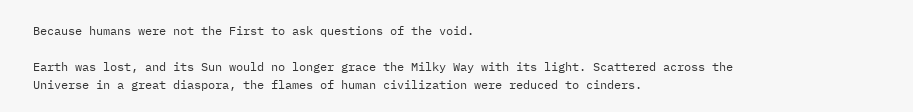Because humans were not the First to ask questions of the void.

Earth was lost, and its Sun would no longer grace the Milky Way with its light. Scattered across the Universe in a great diaspora, the flames of human civilization were reduced to cinders.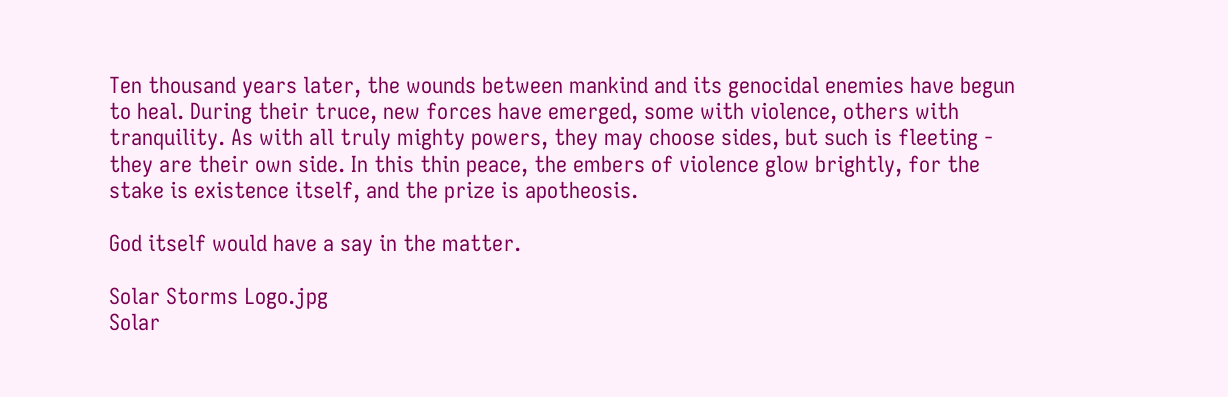Ten thousand years later, the wounds between mankind and its genocidal enemies have begun to heal. During their truce, new forces have emerged, some with violence, others with tranquility. As with all truly mighty powers, they may choose sides, but such is fleeting - they are their own side. In this thin peace, the embers of violence glow brightly, for the stake is existence itself, and the prize is apotheosis.

God itself would have a say in the matter.

Solar Storms Logo.jpg
Solar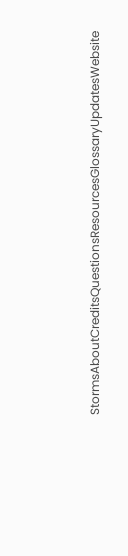StormsAboutCreditsQuestionsResourcesGlossaryUpdatesWebsite